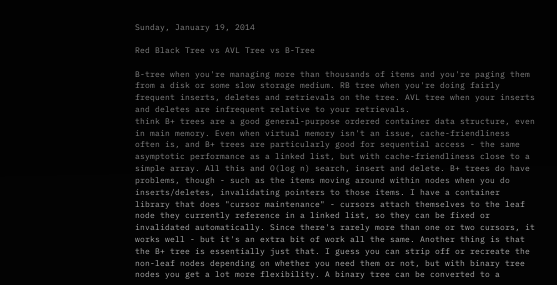Sunday, January 19, 2014

Red Black Tree vs AVL Tree vs B-Tree

B-tree when you're managing more than thousands of items and you're paging them from a disk or some slow storage medium. RB tree when you're doing fairly frequent inserts, deletes and retrievals on the tree. AVL tree when your inserts and deletes are infrequent relative to your retrievals.
think B+ trees are a good general-purpose ordered container data structure, even in main memory. Even when virtual memory isn't an issue, cache-friendliness often is, and B+ trees are particularly good for sequential access - the same asymptotic performance as a linked list, but with cache-friendliness close to a simple array. All this and O(log n) search, insert and delete. B+ trees do have problems, though - such as the items moving around within nodes when you do inserts/deletes, invalidating pointers to those items. I have a container library that does "cursor maintenance" - cursors attach themselves to the leaf node they currently reference in a linked list, so they can be fixed or invalidated automatically. Since there's rarely more than one or two cursors, it works well - but it's an extra bit of work all the same. Another thing is that the B+ tree is essentially just that. I guess you can strip off or recreate the non-leaf nodes depending on whether you need them or not, but with binary tree nodes you get a lot more flexibility. A binary tree can be converted to a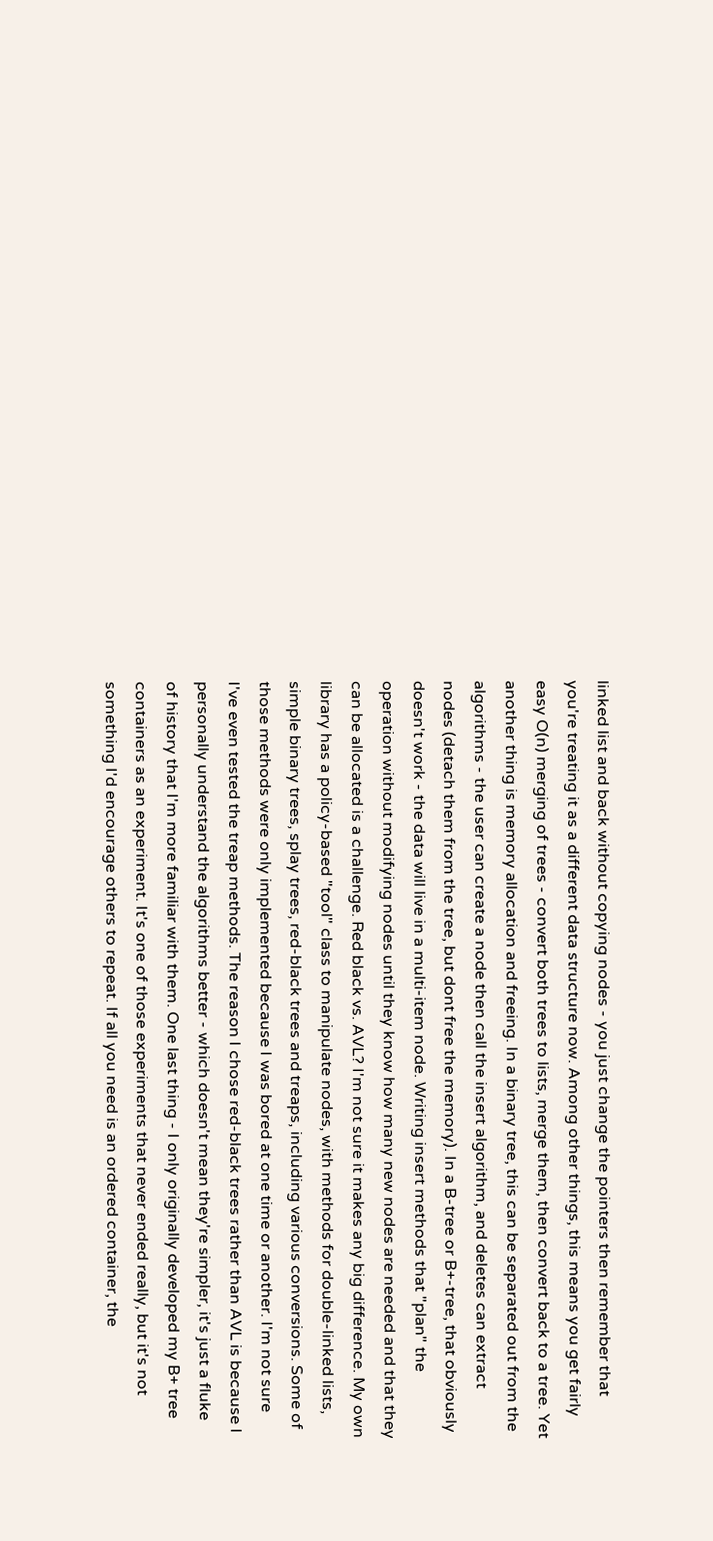linked list and back without copying nodes - you just change the pointers then remember that you're treating it as a different data structure now. Among other things, this means you get fairly easy O(n) merging of trees - convert both trees to lists, merge them, then convert back to a tree. Yet another thing is memory allocation and freeing. In a binary tree, this can be separated out from the algorithms - the user can create a node then call the insert algorithm, and deletes can extract nodes (detach them from the tree, but dont free the memory). In a B-tree or B+-tree, that obviously doesn't work - the data will live in a multi-item node. Writing insert methods that "plan" the operation without modifying nodes until they know how many new nodes are needed and that they can be allocated is a challenge. Red black vs. AVL? I'm not sure it makes any big difference. My own library has a policy-based "tool" class to manipulate nodes, with methods for double-linked lists, simple binary trees, splay trees, red-black trees and treaps, including various conversions. Some of those methods were only implemented because I was bored at one time or another. I'm not sure I've even tested the treap methods. The reason I chose red-black trees rather than AVL is because I personally understand the algorithms better - which doesn't mean they're simpler, it's just a fluke of history that I'm more familiar with them. One last thing - I only originally developed my B+ tree containers as an experiment. It's one of those experiments that never ended really, but it's not something I'd encourage others to repeat. If all you need is an ordered container, the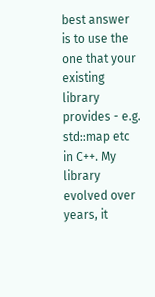best answer is to use the one that your existing library provides - e.g. std::map etc in C++. My library evolved over years, it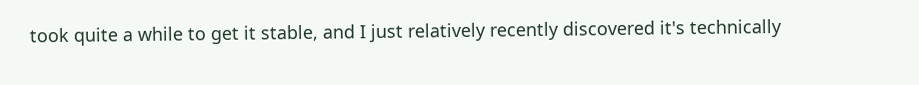took quite a while to get it stable, and I just relatively recently discovered it's technically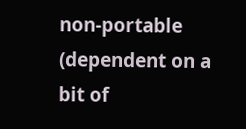non-portable (dependent on a bit of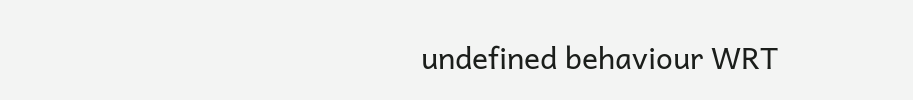undefined behaviour WRT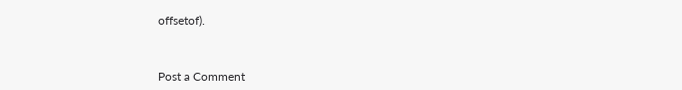offsetof).



Post a Comment